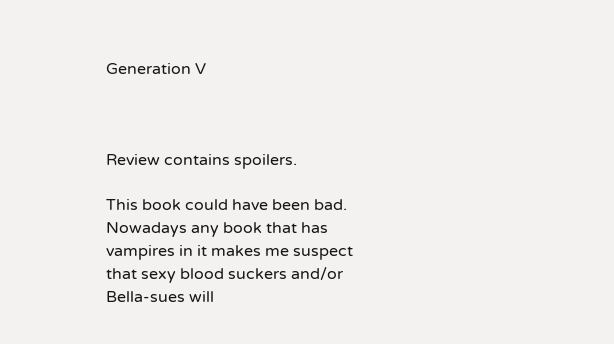Generation V



Review contains spoilers.

This book could have been bad.  Nowadays any book that has vampires in it makes me suspect that sexy blood suckers and/or Bella-sues will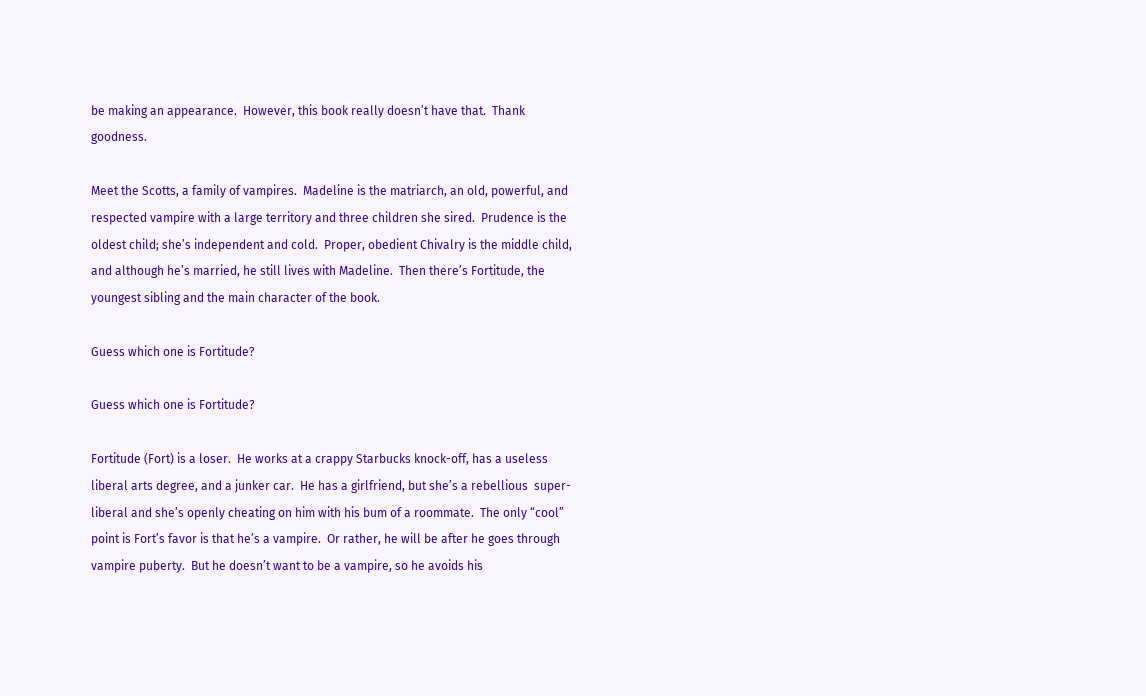be making an appearance.  However, this book really doesn’t have that.  Thank goodness.

Meet the Scotts, a family of vampires.  Madeline is the matriarch, an old, powerful, and respected vampire with a large territory and three children she sired.  Prudence is the oldest child; she’s independent and cold.  Proper, obedient Chivalry is the middle child, and although he’s married, he still lives with Madeline.  Then there’s Fortitude, the youngest sibling and the main character of the book.

Guess which one is Fortitude?

Guess which one is Fortitude?

Fortitude (Fort) is a loser.  He works at a crappy Starbucks knock-off, has a useless liberal arts degree, and a junker car.  He has a girlfriend, but she’s a rebellious  super-liberal and she’s openly cheating on him with his bum of a roommate.  The only “cool” point is Fort’s favor is that he’s a vampire.  Or rather, he will be after he goes through vampire puberty.  But he doesn’t want to be a vampire, so he avoids his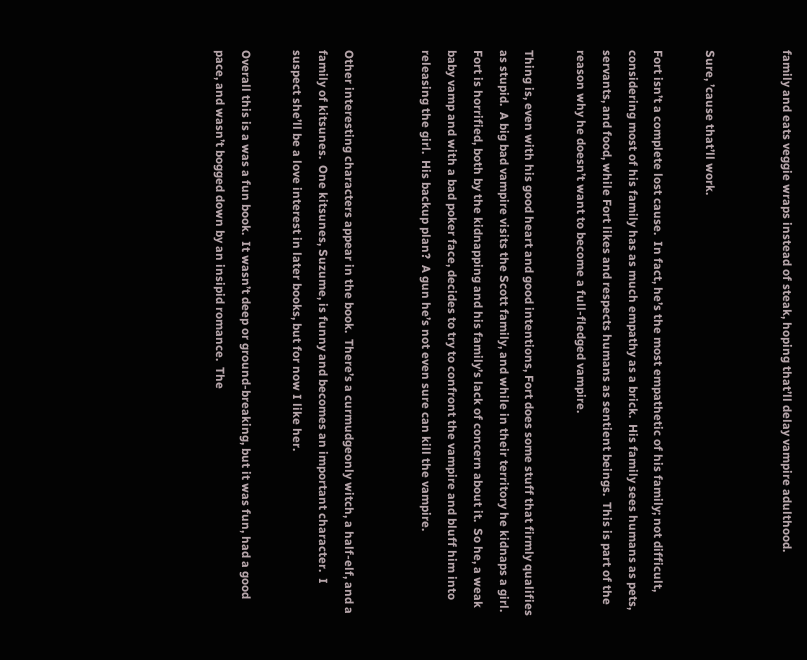family and eats veggie wraps instead of steak, hoping that’ll delay vampire adulthood.


Sure, ’cause that’ll work.

Fort isn’t a complete lost cause.  In fact, he’s the most empathetic of his family; not difficult, considering most of his family has as much empathy as a brick.  His family sees humans as pets, servants, and food, while Fort likes and respects humans as sentient beings.  This is part of the reason why he doesn’t want to become a full-fledged vampire.

Thing is, even with his good heart and good intentions, Fort does some stuff that firmly qualifies as stupid.  A big bad vampire visits the Scott family, and while in their territory he kidnaps a girl.  Fort is horrified, both by the kidnapping and his family’s lack of concern about it.  So he, a weak baby vamp and with a bad poker face, decides to try to confront the vampire and bluff him into releasing the girl.  His backup plan?  A gun he’s not even sure can kill the vampire.


Other interesting characters appear in the book.  There’s a curmudgeonly witch, a half-elf, and a family of kitsunes.  One kitsunes, Suzume, is funny and becomes an important character.  I suspect she’ll be a love interest in later books, but for now I like her.

Overall this is a was a fun book.  It wasn’t deep or ground-breaking, but it was fun, had a good pace, and wasn’t bogged down by an insipid romance.  The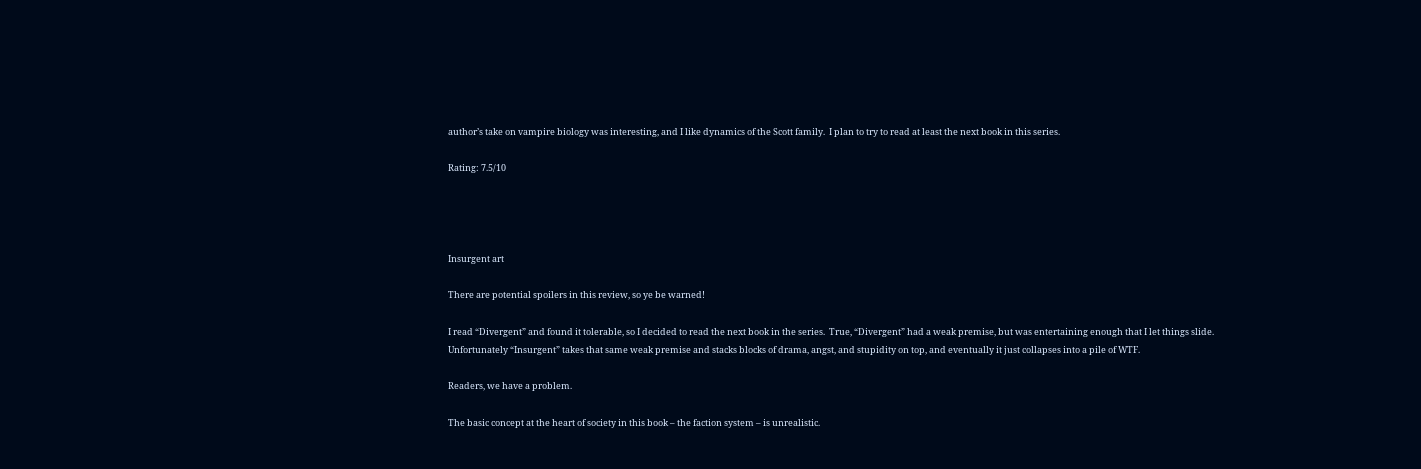author’s take on vampire biology was interesting, and I like dynamics of the Scott family.  I plan to try to read at least the next book in this series.

Rating: 7.5/10




Insurgent art

There are potential spoilers in this review, so ye be warned!

I read “Divergent” and found it tolerable, so I decided to read the next book in the series.  True, “Divergent” had a weak premise, but was entertaining enough that I let things slide.  Unfortunately “Insurgent” takes that same weak premise and stacks blocks of drama, angst, and stupidity on top, and eventually it just collapses into a pile of WTF.

Readers, we have a problem.

The basic concept at the heart of society in this book – the faction system – is unrealistic.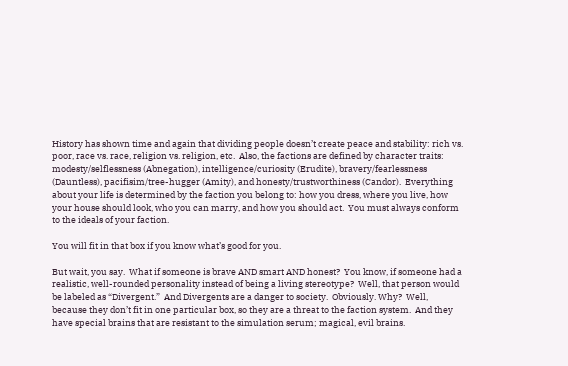History has shown time and again that dividing people doesn’t create peace and stability: rich vs. poor, race vs. race, religion vs. religion, etc.  Also, the factions are defined by character traits: modesty/selflessness (Abnegation), intelligence/curiosity (Erudite), bravery/fearlessness (Dauntless), pacifisim/tree-hugger (Amity), and honesty/trustworthiness (Candor).  Everything about your life is determined by the faction you belong to: how you dress, where you live, how your house should look, who you can marry, and how you should act.  You must always conform to the ideals of your faction.

You will fit in that box if you know what’s good for you.

But wait, you say.  What if someone is brave AND smart AND honest?  You know, if someone had a realistic, well-rounded personality instead of being a living stereotype?  Well, that person would be labeled as “Divergent.”  And Divergents are a danger to society.  Obviously. Why?  Well, because they don’t fit in one particular box, so they are a threat to the faction system.  And they have special brains that are resistant to the simulation serum; magical, evil brains.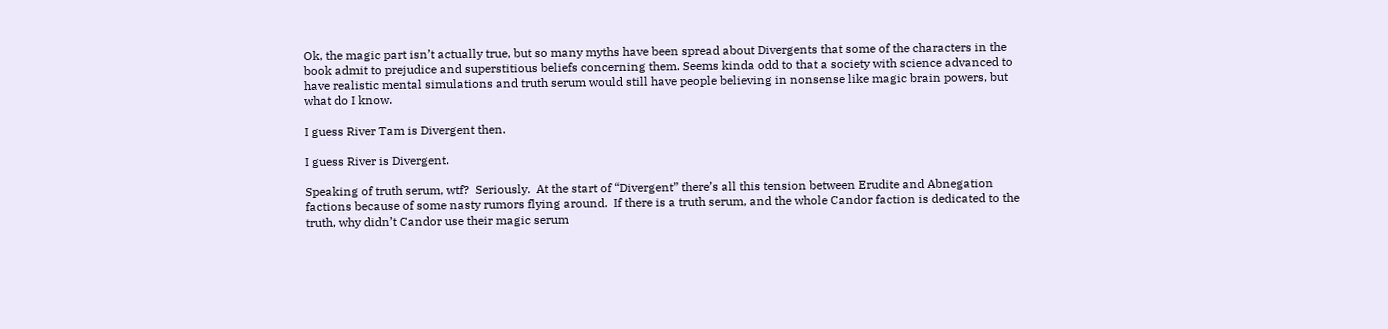Ok, the magic part isn’t actually true, but so many myths have been spread about Divergents that some of the characters in the book admit to prejudice and superstitious beliefs concerning them. Seems kinda odd to that a society with science advanced to have realistic mental simulations and truth serum would still have people believing in nonsense like magic brain powers, but what do I know.

I guess River Tam is Divergent then.

I guess River is Divergent.

Speaking of truth serum, wtf?  Seriously.  At the start of “Divergent” there’s all this tension between Erudite and Abnegation factions because of some nasty rumors flying around.  If there is a truth serum, and the whole Candor faction is dedicated to the truth, why didn’t Candor use their magic serum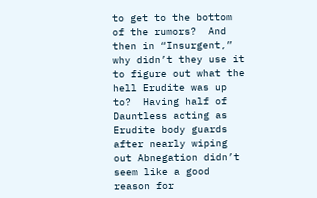to get to the bottom of the rumors?  And then in “Insurgent,” why didn’t they use it to figure out what the hell Erudite was up to?  Having half of Dauntless acting as Erudite body guards after nearly wiping out Abnegation didn’t seem like a good reason for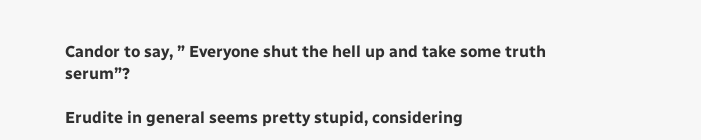Candor to say, ” Everyone shut the hell up and take some truth serum”?

Erudite in general seems pretty stupid, considering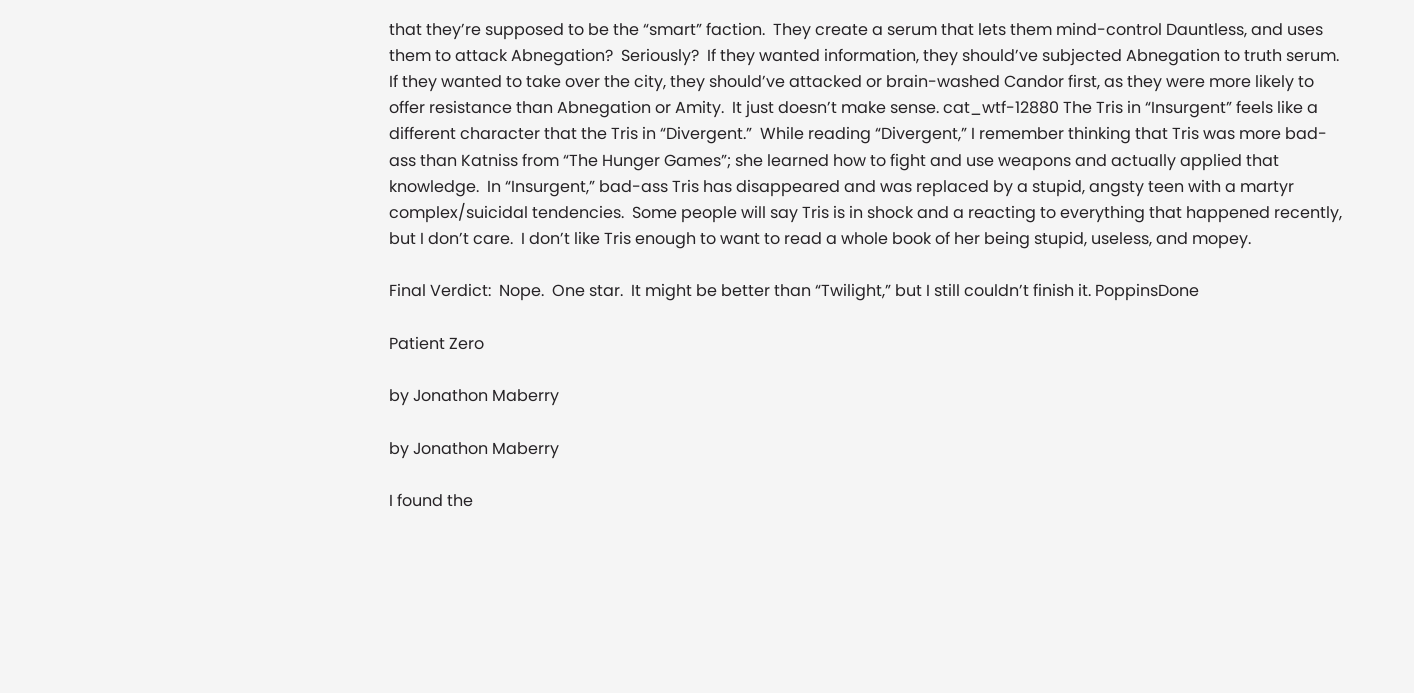that they’re supposed to be the “smart” faction.  They create a serum that lets them mind-control Dauntless, and uses them to attack Abnegation?  Seriously?  If they wanted information, they should’ve subjected Abnegation to truth serum.  If they wanted to take over the city, they should’ve attacked or brain-washed Candor first, as they were more likely to offer resistance than Abnegation or Amity.  It just doesn’t make sense. cat_wtf-12880 The Tris in “Insurgent” feels like a different character that the Tris in “Divergent.”  While reading “Divergent,” I remember thinking that Tris was more bad-ass than Katniss from “The Hunger Games”; she learned how to fight and use weapons and actually applied that knowledge.  In “Insurgent,” bad-ass Tris has disappeared and was replaced by a stupid, angsty teen with a martyr complex/suicidal tendencies.  Some people will say Tris is in shock and a reacting to everything that happened recently, but I don’t care.  I don’t like Tris enough to want to read a whole book of her being stupid, useless, and mopey.

Final Verdict:  Nope.  One star.  It might be better than “Twilight,” but I still couldn’t finish it. PoppinsDone

Patient Zero

by Jonathon Maberry

by Jonathon Maberry

I found the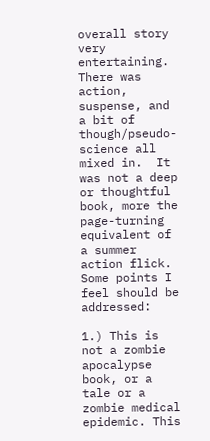overall story very entertaining.  There was action, suspense, and a bit of though/pseudo-science all mixed in.  It was not a deep or thoughtful book, more the page-turning equivalent of a summer action flick.  Some points I feel should be addressed:

1.) This is not a zombie apocalypse book, or a tale or a zombie medical epidemic. This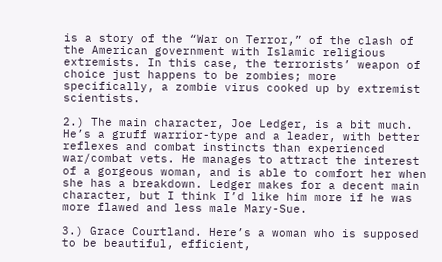is a story of the “War on Terror,” of the clash of the American government with Islamic religious extremists. In this case, the terrorists’ weapon of choice just happens to be zombies; more specifically, a zombie virus cooked up by extremist scientists.

2.) The main character, Joe Ledger, is a bit much. He’s a gruff warrior-type and a leader, with better reflexes and combat instincts than experienced war/combat vets. He manages to attract the interest of a gorgeous woman, and is able to comfort her when she has a breakdown. Ledger makes for a decent main character, but I think I’d like him more if he was more flawed and less male Mary-Sue.

3.) Grace Courtland. Here’s a woman who is supposed to be beautiful, efficient,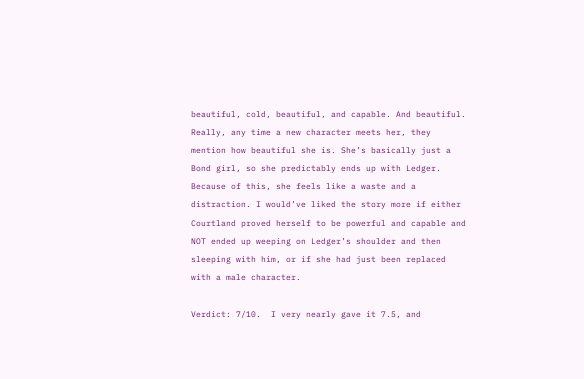beautiful, cold, beautiful, and capable. And beautiful. Really, any time a new character meets her, they mention how beautiful she is. She’s basically just a Bond girl, so she predictably ends up with Ledger. Because of this, she feels like a waste and a distraction. I would’ve liked the story more if either Courtland proved herself to be powerful and capable and NOT ended up weeping on Ledger’s shoulder and then sleeping with him, or if she had just been replaced with a male character.

Verdict: 7/10.  I very nearly gave it 7.5, and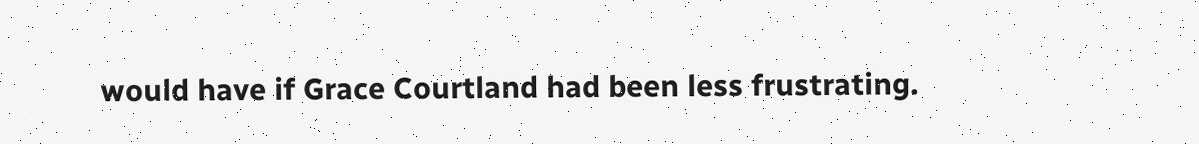would have if Grace Courtland had been less frustrating.